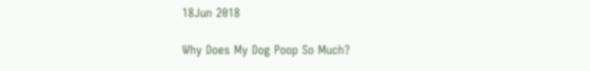18Jun 2018

Why Does My Dog Poop So Much?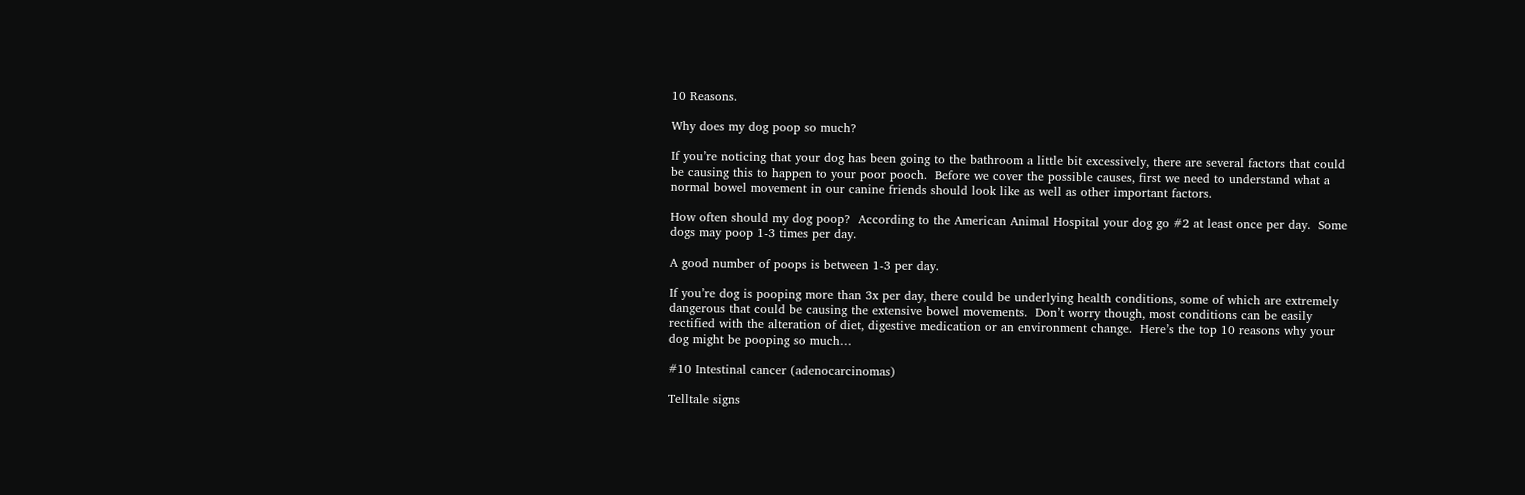10 Reasons.

Why does my dog poop so much?

If you’re noticing that your dog has been going to the bathroom a little bit excessively, there are several factors that could be causing this to happen to your poor pooch.  Before we cover the possible causes, first we need to understand what a normal bowel movement in our canine friends should look like as well as other important factors.

How often should my dog poop?  According to the American Animal Hospital your dog go #2 at least once per day.  Some dogs may poop 1-3 times per day.

A good number of poops is between 1-3 per day.

If you’re dog is pooping more than 3x per day, there could be underlying health conditions, some of which are extremely dangerous that could be causing the extensive bowel movements.  Don’t worry though, most conditions can be easily rectified with the alteration of diet, digestive medication or an environment change.  Here’s the top 10 reasons why your dog might be pooping so much…

#10 Intestinal cancer (adenocarcinomas)

Telltale signs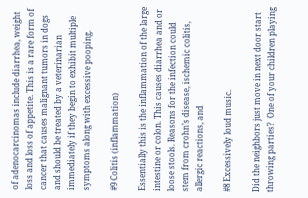of adenocarcinomas include diarrhea, weight loss and loss of appetite. This is a rare form of cancer that causes malignant tumors in dogs and should be treated by a veterinarian immediately if they begin to exhibit multiple symptoms along with excessive pooping.

#9 Colitis (inflammation)

Essentially this is the inflammation of the large intestine or colon. This causes diarrhea and or loose stools. Reasons for the infection could stem from crohn’s disease, ischemic colitis, allergic reactions, and

#8 Excessively loud music.

Did the neighbors just move in next door start throwing parties?  One of your children playing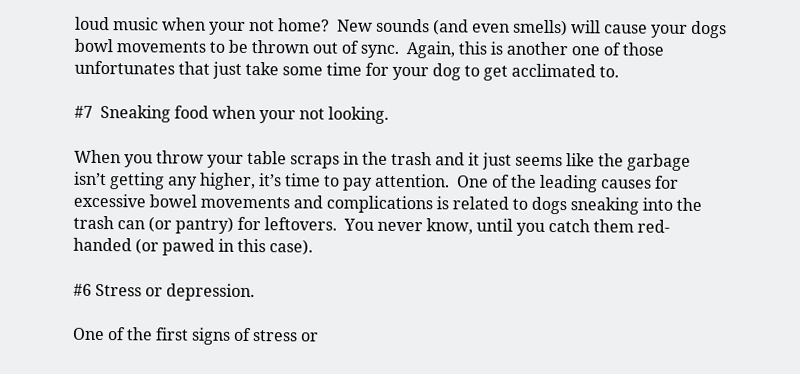loud music when your not home?  New sounds (and even smells) will cause your dogs bowl movements to be thrown out of sync.  Again, this is another one of those unfortunates that just take some time for your dog to get acclimated to.

#7  Sneaking food when your not looking.

When you throw your table scraps in the trash and it just seems like the garbage isn’t getting any higher, it’s time to pay attention.  One of the leading causes for excessive bowel movements and complications is related to dogs sneaking into the trash can (or pantry) for leftovers.  You never know, until you catch them red-handed (or pawed in this case).

#6 Stress or depression.

One of the first signs of stress or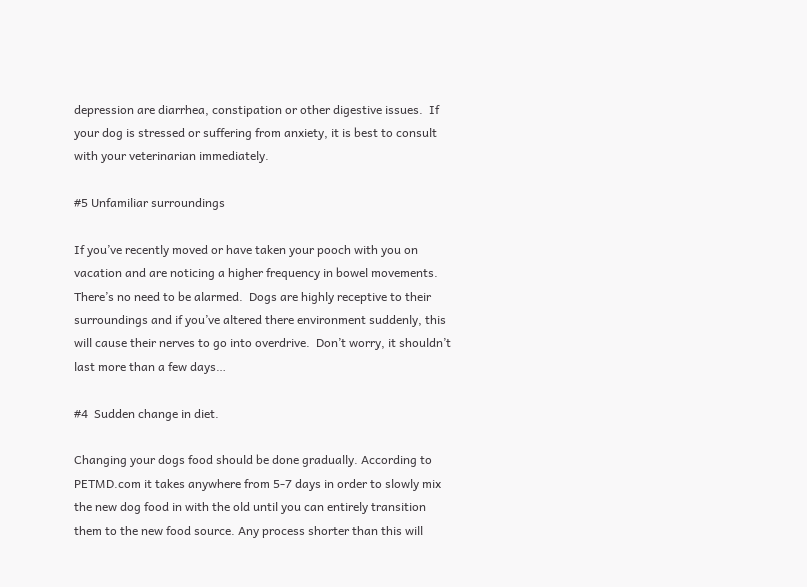depression are diarrhea, constipation or other digestive issues.  If your dog is stressed or suffering from anxiety, it is best to consult with your veterinarian immediately.

#5 Unfamiliar surroundings

If you’ve recently moved or have taken your pooch with you on vacation and are noticing a higher frequency in bowel movements.  There’s no need to be alarmed.  Dogs are highly receptive to their surroundings and if you’ve altered there environment suddenly, this will cause their nerves to go into overdrive.  Don’t worry, it shouldn’t last more than a few days…

#4  Sudden change in diet.

Changing your dogs food should be done gradually. According to PETMD.com it takes anywhere from 5-7 days in order to slowly mix the new dog food in with the old until you can entirely transition them to the new food source. Any process shorter than this will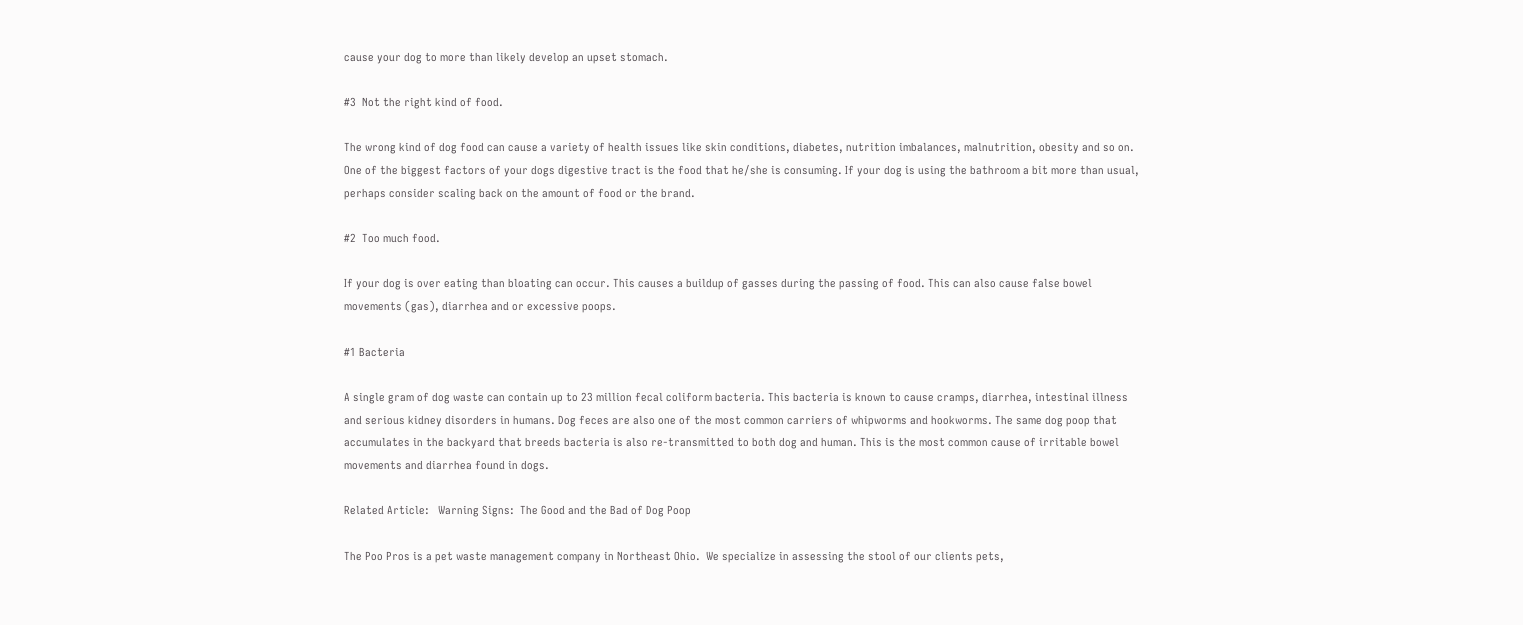cause your dog to more than likely develop an upset stomach.

#3  Not the right kind of food.

The wrong kind of dog food can cause a variety of health issues like skin conditions, diabetes, nutrition imbalances, malnutrition, obesity and so on. One of the biggest factors of your dogs digestive tract is the food that he/she is consuming. If your dog is using the bathroom a bit more than usual, perhaps consider scaling back on the amount of food or the brand.

#2  Too much food.

If your dog is over eating than bloating can occur. This causes a buildup of gasses during the passing of food. This can also cause false bowel movements (gas), diarrhea and or excessive poops.

#1 Bacteria

A single gram of dog waste can contain up to 23 million fecal coliform bacteria. This bacteria is known to cause cramps, diarrhea, intestinal illness and serious kidney disorders in humans. Dog feces are also one of the most common carriers of whipworms and hookworms. The same dog poop that accumulates in the backyard that breeds bacteria is also re-transmitted to both dog and human. This is the most common cause of irritable bowel movements and diarrhea found in dogs.

Related Article:   Warning Signs:  The Good and the Bad of Dog Poop

The Poo Pros is a pet waste management company in Northeast Ohio.  We specialize in assessing the stool of our clients pets,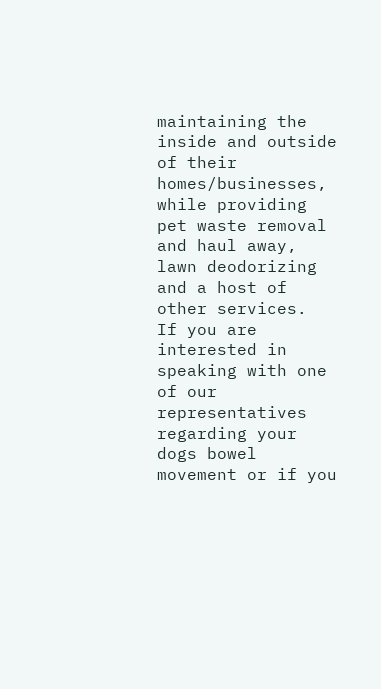maintaining the inside and outside of their homes/businesses, while providing pet waste removal and haul away, lawn deodorizing and a host of other services.  If you are interested in speaking with one of our representatives regarding your dogs bowel movement or if you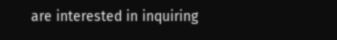are interested in inquiring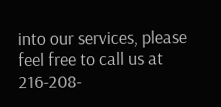into our services, please feel free to call us at 216-208-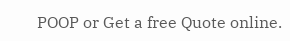POOP or Get a free Quote online.